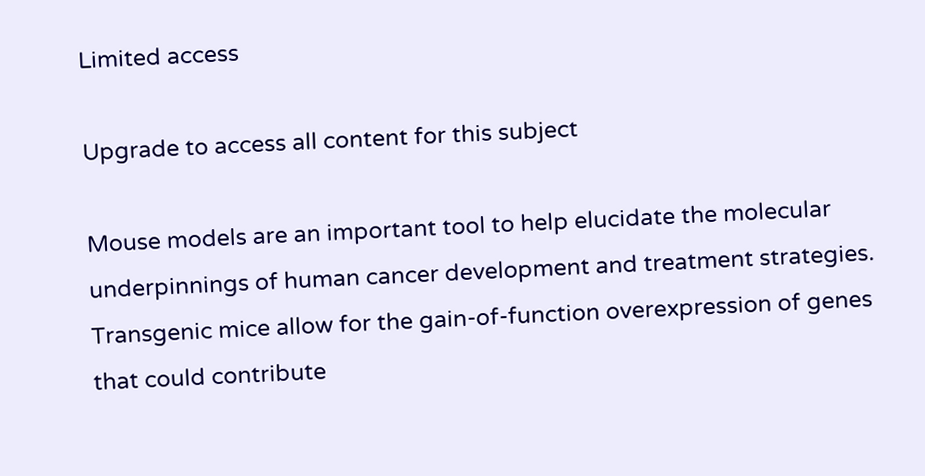Limited access

Upgrade to access all content for this subject

Mouse models are an important tool to help elucidate the molecular underpinnings of human cancer development and treatment strategies. Transgenic mice allow for the gain-of-function overexpression of genes that could contribute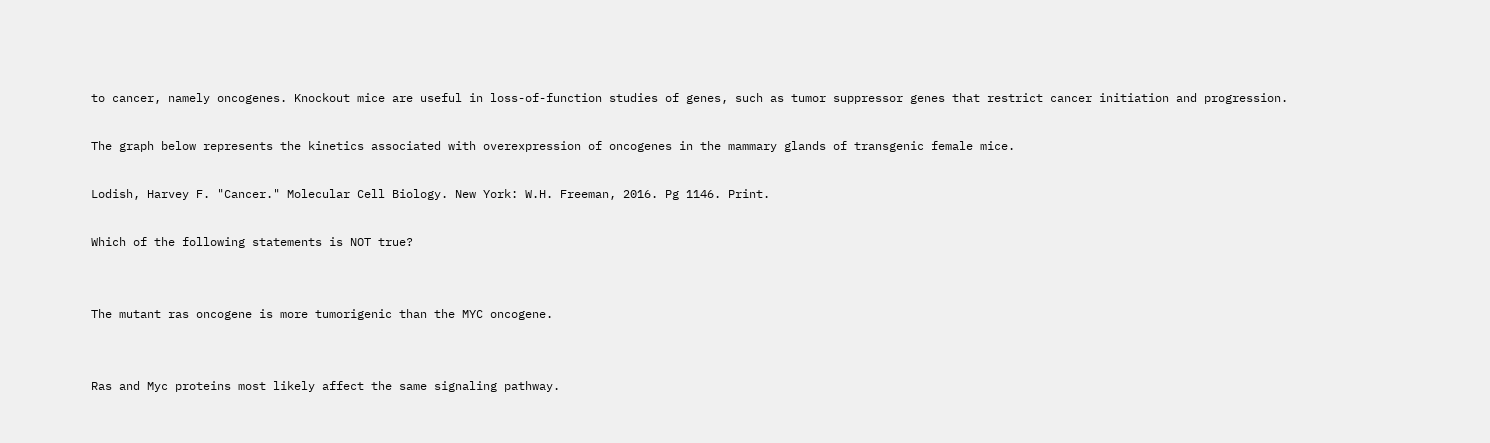to cancer, namely oncogenes. Knockout mice are useful in loss-of-function studies of genes, such as tumor suppressor genes that restrict cancer initiation and progression.

The graph below represents the kinetics associated with overexpression of oncogenes in the mammary glands of transgenic female mice.

Lodish, Harvey F. "Cancer." Molecular Cell Biology. New York: W.H. Freeman, 2016. Pg 1146. Print.

Which of the following statements is NOT true?


The mutant ras oncogene is more tumorigenic than the MYC oncogene.


Ras and Myc proteins most likely affect the same signaling pathway.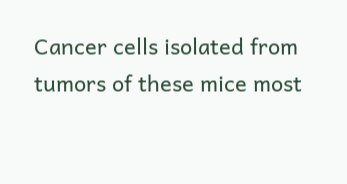Cancer cells isolated from tumors of these mice most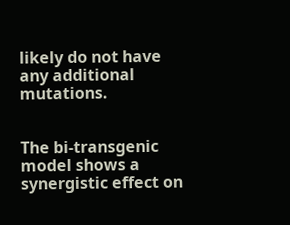likely do not have any additional mutations.


The bi-transgenic model shows a synergistic effect on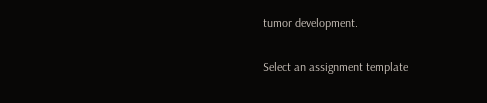tumor development.

Select an assignment template